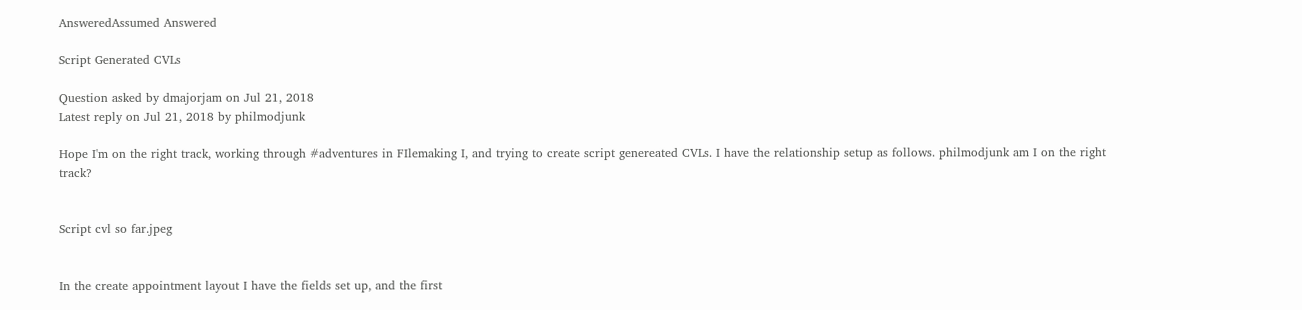AnsweredAssumed Answered

Script Generated CVLs

Question asked by dmajorjam on Jul 21, 2018
Latest reply on Jul 21, 2018 by philmodjunk

Hope I'm on the right track, working through #adventures in FIlemaking I, and trying to create script genereated CVLs. I have the relationship setup as follows. philmodjunk am I on the right track?


Script cvl so far.jpeg


In the create appointment layout I have the fields set up, and the first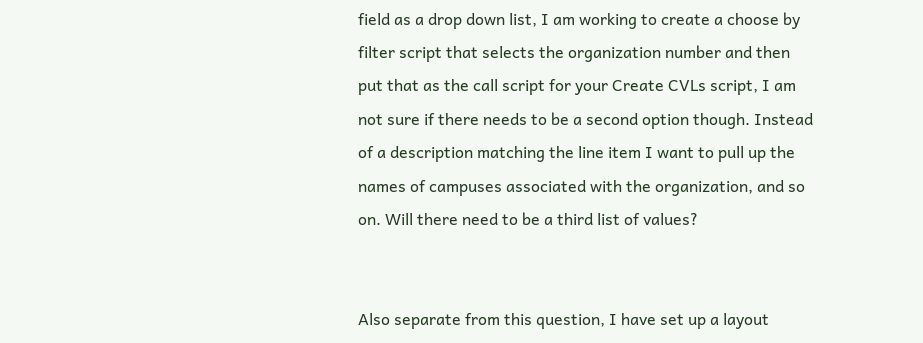field as a drop down list, I am working to create a choose by filter script that selects the organization number and then put that as the call script for your Create CVLs script, I am not sure if there needs to be a second option though. Instead of a description matching the line item I want to pull up the names of campuses associated with the organization, and so on. Will there need to be a third list of values?


Also separate from this question, I have set up a layout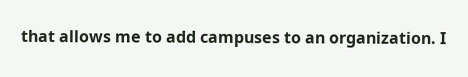that allows me to add campuses to an organization. I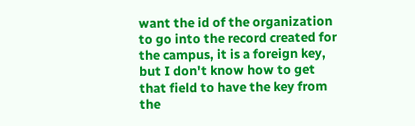want the id of the organization to go into the record created for the campus, it is a foreign key, but I don't know how to get that field to have the key from the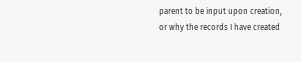parent to be input upon creation, or why the records I have created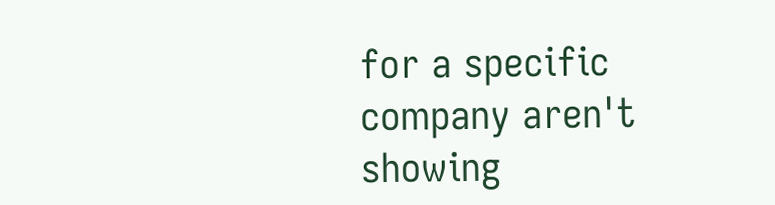for a specific company aren't showing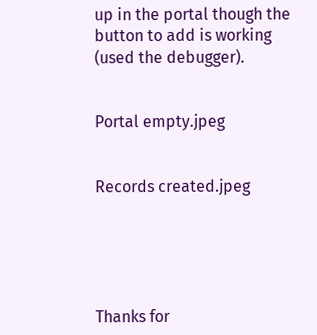up in the portal though the button to add is working (used the debugger).


Portal empty.jpeg


Records created.jpeg





Thanks for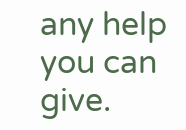any help you can give.